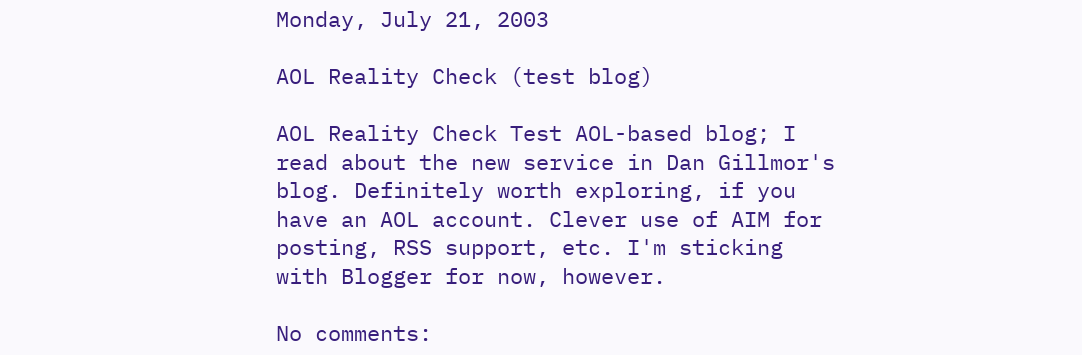Monday, July 21, 2003

AOL Reality Check (test blog)

AOL Reality Check Test AOL-based blog; I read about the new service in Dan Gillmor's blog. Definitely worth exploring, if you have an AOL account. Clever use of AIM for posting, RSS support, etc. I'm sticking with Blogger for now, however.

No comments: